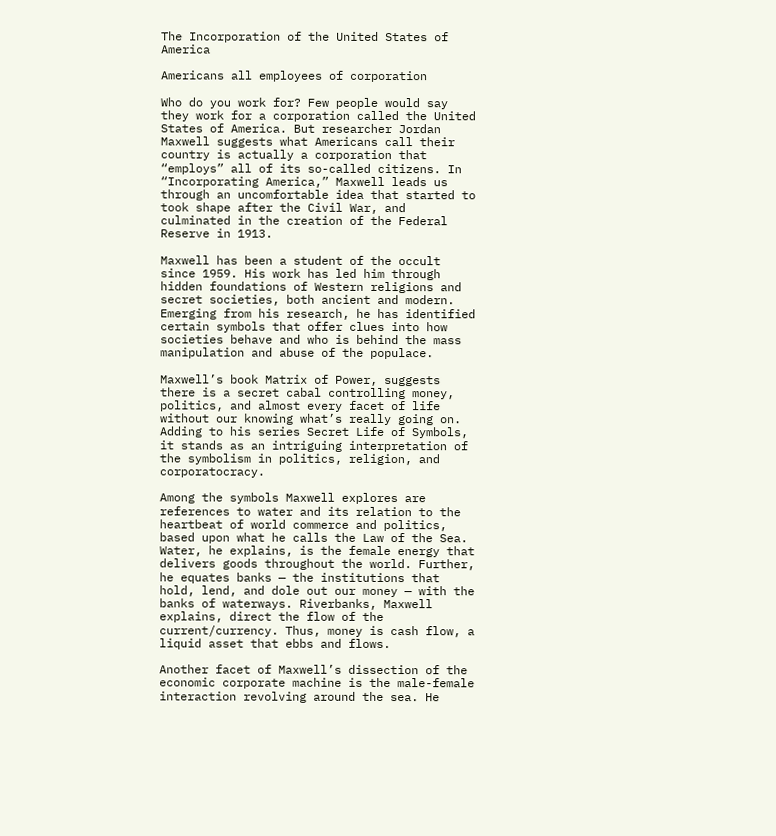The Incorporation of the United States of America

Americans all employees of corporation

Who do you work for? Few people would say they work for a corporation called the United States of America. But researcher Jordan Maxwell suggests what Americans call their country is actually a corporation that “employs” all of its so-called citizens. In “Incorporating America,” Maxwell leads us through an uncomfortable idea that started to took shape after the Civil War, and culminated in the creation of the Federal Reserve in 1913.

Maxwell has been a student of the occult since 1959. His work has led him through hidden foundations of Western religions and secret societies, both ancient and modern. Emerging from his research, he has identified certain symbols that offer clues into how societies behave and who is behind the mass manipulation and abuse of the populace.

Maxwell’s book Matrix of Power, suggests there is a secret cabal controlling money, politics, and almost every facet of life without our knowing what’s really going on. Adding to his series Secret Life of Symbols, it stands as an intriguing interpretation of the symbolism in politics, religion, and corporatocracy.

Among the symbols Maxwell explores are references to water and its relation to the heartbeat of world commerce and politics, based upon what he calls the Law of the Sea. Water, he explains, is the female energy that delivers goods throughout the world. Further, he equates banks — the institutions that hold, lend, and dole out our money — with the banks of waterways. Riverbanks, Maxwell explains, direct the flow of the current/currency. Thus, money is cash flow, a liquid asset that ebbs and flows.

Another facet of Maxwell’s dissection of the economic corporate machine is the male-female interaction revolving around the sea. He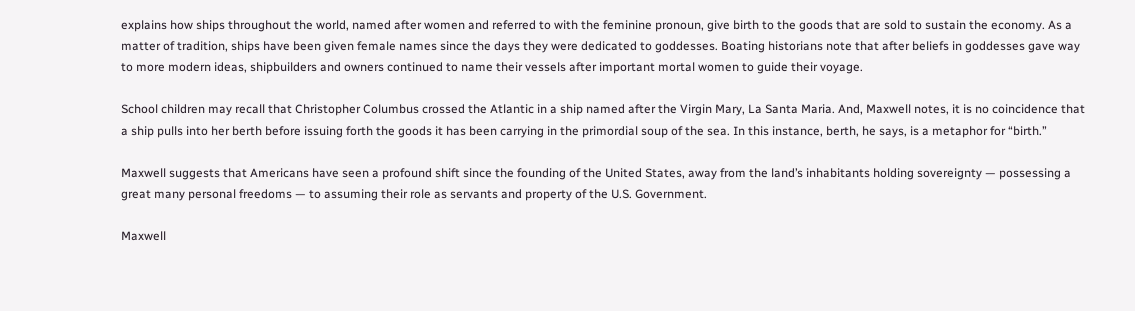explains how ships throughout the world, named after women and referred to with the feminine pronoun, give birth to the goods that are sold to sustain the economy. As a matter of tradition, ships have been given female names since the days they were dedicated to goddesses. Boating historians note that after beliefs in goddesses gave way to more modern ideas, shipbuilders and owners continued to name their vessels after important mortal women to guide their voyage.

School children may recall that Christopher Columbus crossed the Atlantic in a ship named after the Virgin Mary, La Santa Maria. And, Maxwell notes, it is no coincidence that a ship pulls into her berth before issuing forth the goods it has been carrying in the primordial soup of the sea. In this instance, berth, he says, is a metaphor for “birth.”

Maxwell suggests that Americans have seen a profound shift since the founding of the United States, away from the land’s inhabitants holding sovereignty — possessing a great many personal freedoms — to assuming their role as servants and property of the U.S. Government.

Maxwell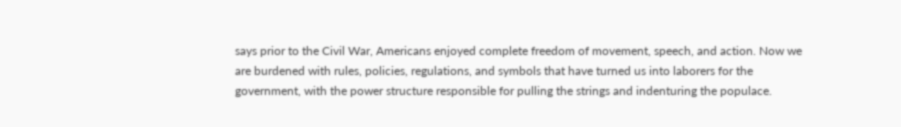says prior to the Civil War, Americans enjoyed complete freedom of movement, speech, and action. Now we are burdened with rules, policies, regulations, and symbols that have turned us into laborers for the government, with the power structure responsible for pulling the strings and indenturing the populace.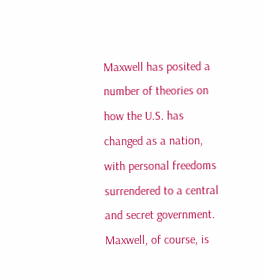Maxwell has posited a number of theories on how the U.S. has changed as a nation, with personal freedoms surrendered to a central and secret government. Maxwell, of course, is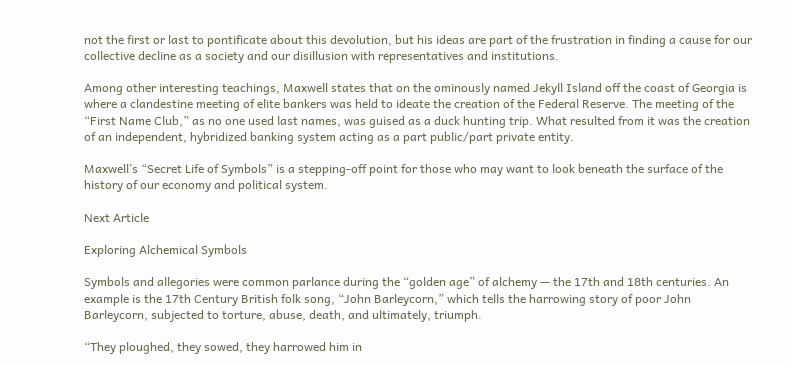not the first or last to pontificate about this devolution, but his ideas are part of the frustration in finding a cause for our collective decline as a society and our disillusion with representatives and institutions.

Among other interesting teachings, Maxwell states that on the ominously named Jekyll Island off the coast of Georgia is where a clandestine meeting of elite bankers was held to ideate the creation of the Federal Reserve. The meeting of the “First Name Club,” as no one used last names, was guised as a duck hunting trip. What resulted from it was the creation of an independent, hybridized banking system acting as a part public/part private entity.

Maxwell’s “Secret Life of Symbols” is a stepping-off point for those who may want to look beneath the surface of the history of our economy and political system.

Next Article

Exploring Alchemical Symbols

Symbols and allegories were common parlance during the “golden age” of alchemy — the 17th and 18th centuries. An example is the 17th Century British folk song, “John Barleycorn,” which tells the harrowing story of poor John Barleycorn, subjected to torture, abuse, death, and ultimately, triumph.

“They ploughed, they sowed, they harrowed him in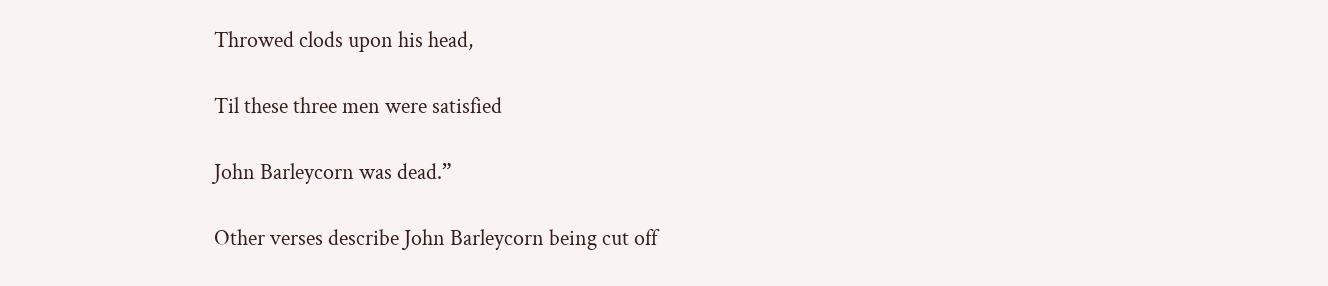Throwed clods upon his head,

Til these three men were satisfied

John Barleycorn was dead.”

Other verses describe John Barleycorn being cut off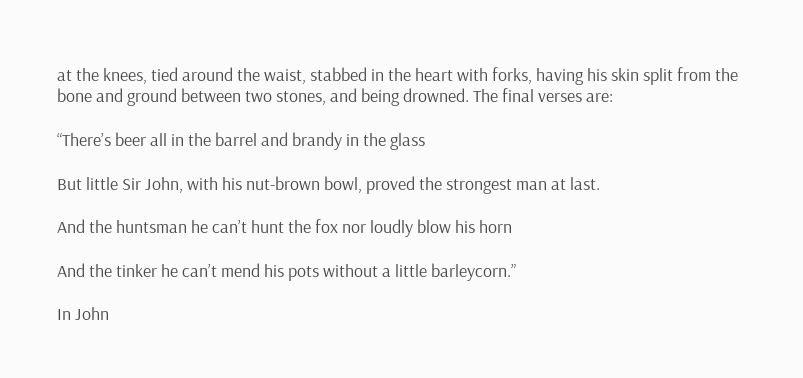at the knees, tied around the waist, stabbed in the heart with forks, having his skin split from the bone and ground between two stones, and being drowned. The final verses are:

“There’s beer all in the barrel and brandy in the glass

But little Sir John, with his nut-brown bowl, proved the strongest man at last.

And the huntsman he can’t hunt the fox nor loudly blow his horn

And the tinker he can’t mend his pots without a little barleycorn.”

In John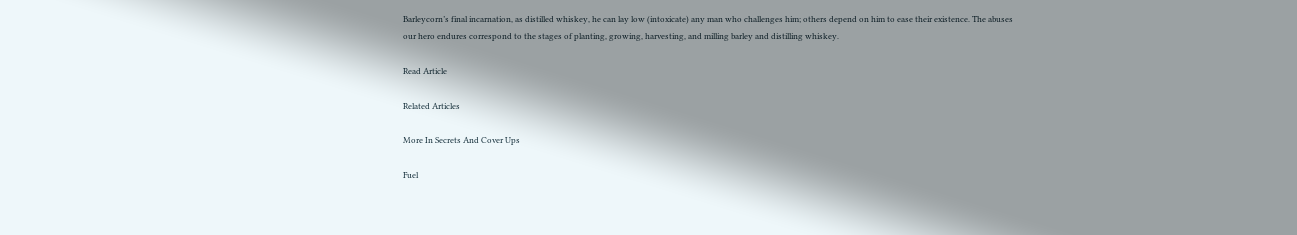Barleycorn’s final incarnation, as distilled whiskey, he can lay low (intoxicate) any man who challenges him; others depend on him to ease their existence. The abuses our hero endures correspond to the stages of planting, growing, harvesting, and milling barley and distilling whiskey.

Read Article

Related Articles

More In Secrets And Cover Ups

Fuel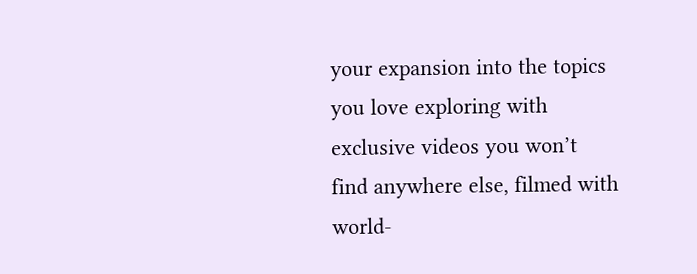your expansion into the topics you love exploring with exclusive videos you won’t find anywhere else, filmed with world-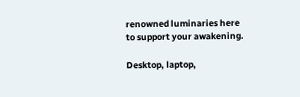renowned luminaries here to support your awakening.

Desktop, laptop,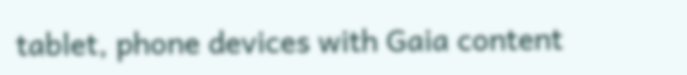tablet, phone devices with Gaia content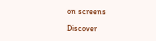on screens

Discover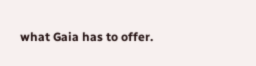what Gaia has to offer.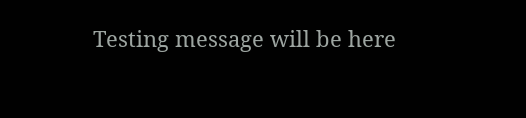Testing message will be here